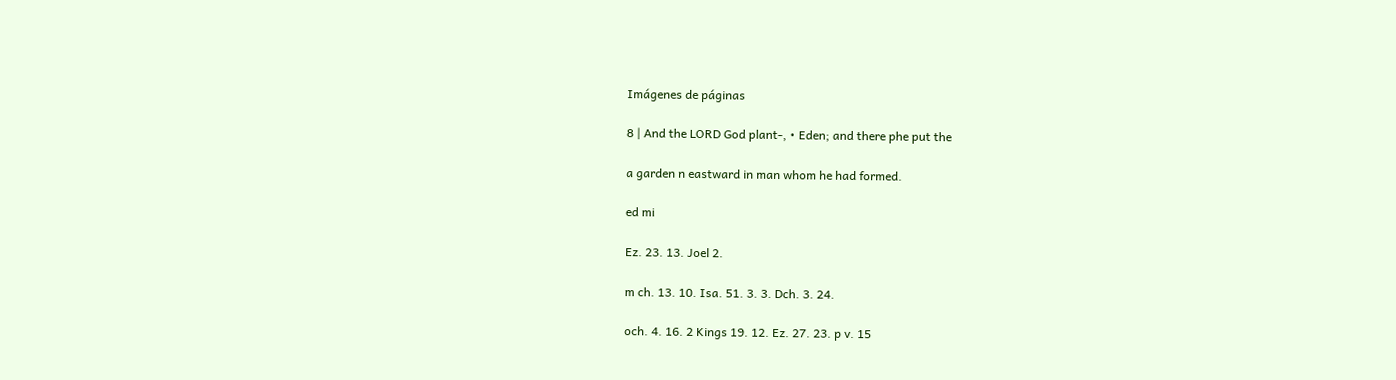Imágenes de páginas

8 | And the LORD God plant-, • Eden; and there phe put the

a garden n eastward in man whom he had formed.

ed mi

Ez. 23. 13. Joel 2.

m ch. 13. 10. Isa. 51. 3. 3. Dch. 3. 24.

och. 4. 16. 2 Kings 19. 12. Ez. 27. 23. p v. 15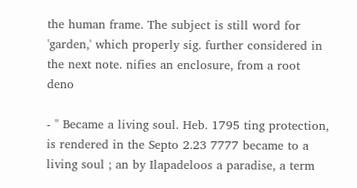the human frame. The subject is still word for 'garden,' which properly sig. further considered in the next note. nifies an enclosure, from a root deno

- " Became a living soul. Heb. 1795 ting protection, is rendered in the Septo 2.23 7777 became to a living soul ; an by Ilapadeloos a paradise, a term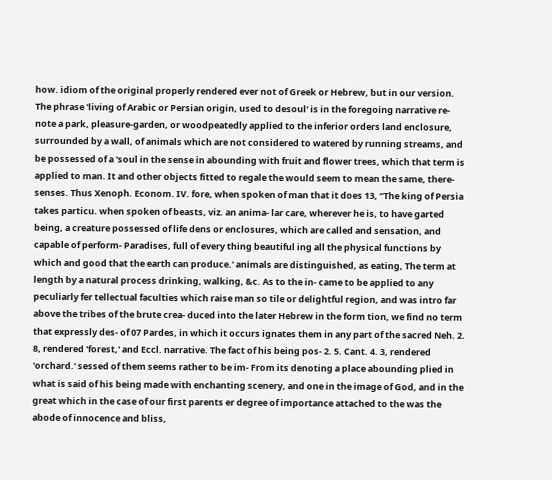how. idiom of the original properly rendered ever not of Greek or Hebrew, but in our version. The phrase 'living of Arabic or Persian origin, used to desoul' is in the foregoing narrative re- note a park, pleasure-garden, or woodpeatedly applied to the inferior orders land enclosure, surrounded by a wall, of animals which are not considered to watered by running streams, and be possessed of a 'soul in the sense in abounding with fruit and flower trees, which that term is applied to man. It and other objects fitted to regale the would seem to mean the same, there- senses. Thus Xenoph. Econom. IV. fore, when spoken of man that it does 13, “The king of Persia takes particu. when spoken of beasts, viz. an anima- lar care, wherever he is, to have garted being, a creature possessed of life dens or enclosures, which are called and sensation, and capable of perform- Paradises, full of every thing beautiful ing all the physical functions by which and good that the earth can produce.' animals are distinguished, as eating, The term at length by a natural process drinking, walking, &c. As to the in- came to be applied to any peculiarly fer tellectual faculties which raise man so tile or delightful region, and was intro far above the tribes of the brute crea- duced into the later Hebrew in the form tion, we find no term that expressly des- of 07 Pardes, in which it occurs ignates them in any part of the sacred Neh. 2. 8, rendered 'forest,' and Eccl. narrative. The fact of his being pos- 2. 5. Cant. 4. 3, rendered 'orchard.' sessed of them seems rather to be im- From its denoting a place abounding plied in what is said of his being made with enchanting scenery, and one in the image of God, and in the great which in the case of our first parents er degree of importance attached to the was the abode of innocence and bliss,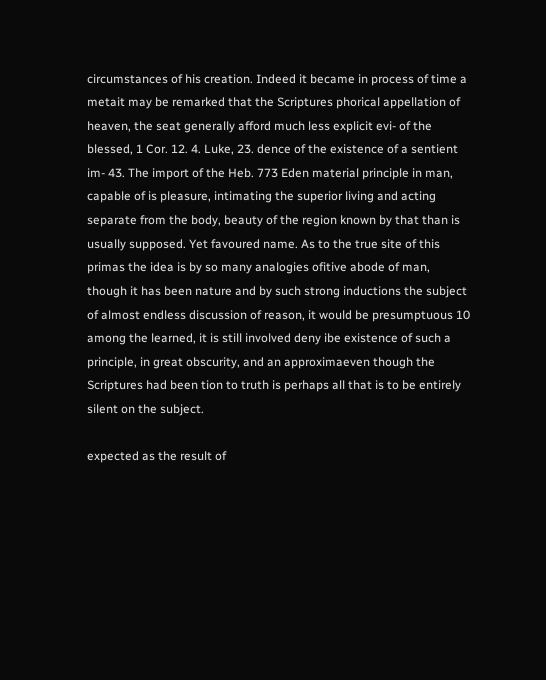circumstances of his creation. Indeed it became in process of time a metait may be remarked that the Scriptures phorical appellation of heaven, the seat generally afford much less explicit evi- of the blessed, 1 Cor. 12. 4. Luke, 23. dence of the existence of a sentient im- 43. The import of the Heb. 773 Eden material principle in man, capable of is pleasure, intimating the superior living and acting separate from the body, beauty of the region known by that than is usually supposed. Yet favoured name. As to the true site of this primas the idea is by so many analogies ofitive abode of man, though it has been nature and by such strong inductions the subject of almost endless discussion of reason, it would be presumptuous 10 among the learned, it is still involved deny ibe existence of such a principle, in great obscurity, and an approximaeven though the Scriptures had been tion to truth is perhaps all that is to be entirely silent on the subject.

expected as the result of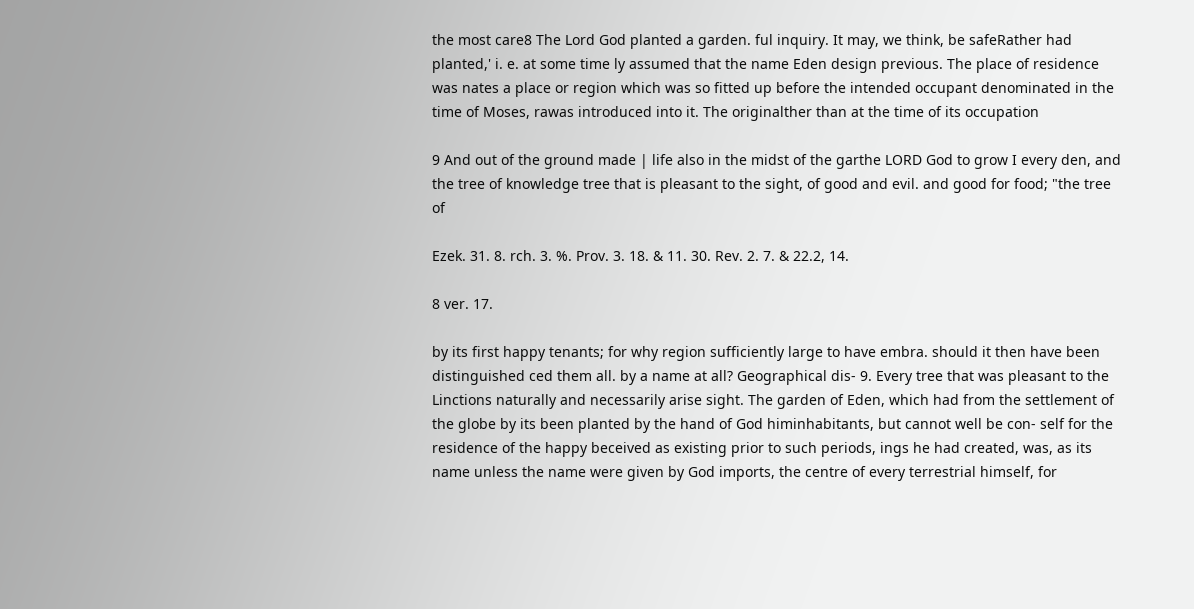the most care8 The Lord God planted a garden. ful inquiry. It may, we think, be safeRather had planted,' i. e. at some time ly assumed that the name Eden design previous. The place of residence was nates a place or region which was so fitted up before the intended occupant denominated in the time of Moses, rawas introduced into it. The originalther than at the time of its occupation

9 And out of the ground made | life also in the midst of the garthe LORD God to grow I every den, and the tree of knowledge tree that is pleasant to the sight, of good and evil. and good for food; "the tree of

Ezek. 31. 8. rch. 3. %. Prov. 3. 18. & 11. 30. Rev. 2. 7. & 22.2, 14.

8 ver. 17.

by its first happy tenants; for why region sufficiently large to have embra. should it then have been distinguished ced them all. by a name at all? Geographical dis- 9. Every tree that was pleasant to the Linctions naturally and necessarily arise sight. The garden of Eden, which had from the settlement of the globe by its been planted by the hand of God himinhabitants, but cannot well be con- self for the residence of the happy beceived as existing prior to such periods, ings he had created, was, as its name unless the name were given by God imports, the centre of every terrestrial himself, for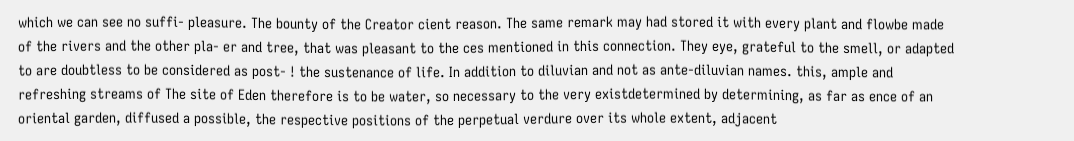which we can see no suffi- pleasure. The bounty of the Creator cient reason. The same remark may had stored it with every plant and flowbe made of the rivers and the other pla- er and tree, that was pleasant to the ces mentioned in this connection. They eye, grateful to the smell, or adapted to are doubtless to be considered as post- ! the sustenance of life. In addition to diluvian and not as ante-diluvian names. this, ample and refreshing streams of The site of Eden therefore is to be water, so necessary to the very existdetermined by determining, as far as ence of an oriental garden, diffused a possible, the respective positions of the perpetual verdure over its whole extent, adjacent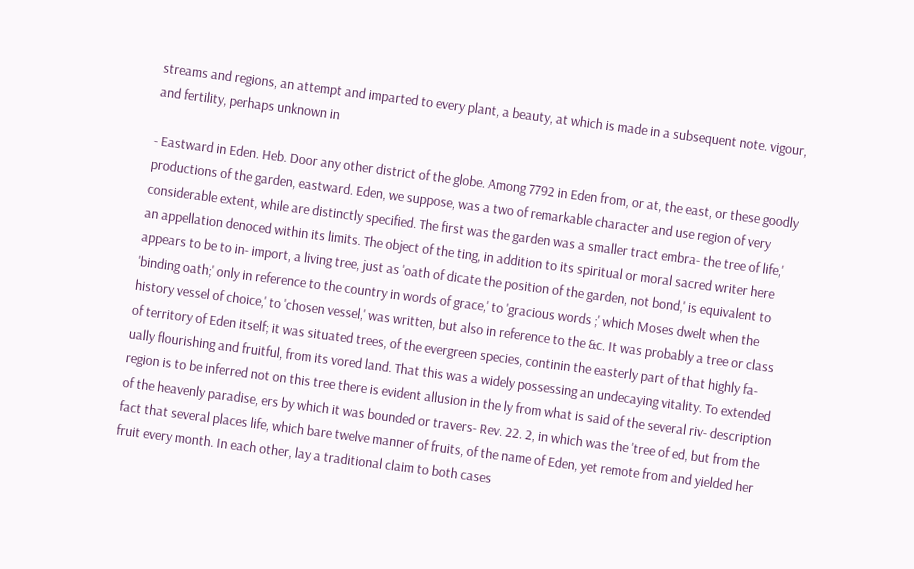streams and regions, an attempt and imparted to every plant, a beauty, at which is made in a subsequent note. vigour, and fertility, perhaps unknown in

- Eastward in Eden. Heb. Door any other district of the globe. Among 7792 in Eden from, or at, the east, or these goodly productions of the garden, eastward. Eden, we suppose, was a two of remarkable character and use region of very considerable extent, while are distinctly specified. The first was the garden was a smaller tract embra- the tree of life,' an appellation denoced within its limits. The object of the ting, in addition to its spiritual or moral sacred writer here appears to be to in- import, a living tree, just as 'oath of dicate the position of the garden, not bond,' is equivalent to 'binding oath;' only in reference to the country in words of grace,' to 'gracious words ;' which Moses dwelt when the history vessel of choice,' to 'chosen vessel,' was written, but also in reference to the &c. It was probably a tree or class of territory of Eden itself; it was situated trees, of the evergreen species, continin the easterly part of that highly fa- ually flourishing and fruitful, from its vored land. That this was a widely possessing an undecaying vitality. To extended region is to be inferred not on this tree there is evident allusion in the ly from what is said of the several riv- description of the heavenly paradise, ers by which it was bounded or travers- Rev. 22. 2, in which was the 'tree of ed, but from the fact that several places life, which bare twelve manner of fruits, of the name of Eden, yet remote from and yielded her fruit every month. In each other, lay a traditional claim to both cases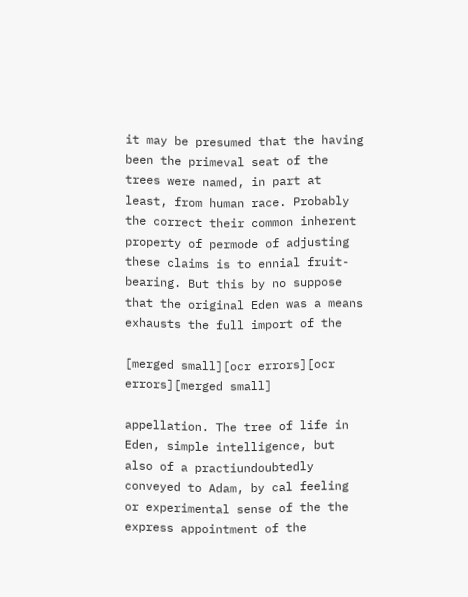it may be presumed that the having been the primeval seat of the trees were named, in part at least, from human race. Probably the correct their common inherent property of permode of adjusting these claims is to ennial fruit-bearing. But this by no suppose that the original Eden was a means exhausts the full import of the

[merged small][ocr errors][ocr errors][merged small]

appellation. The tree of life in Eden, simple intelligence, but also of a practiundoubtedly conveyed to Adam, by cal feeling or experimental sense of the the express appointment of the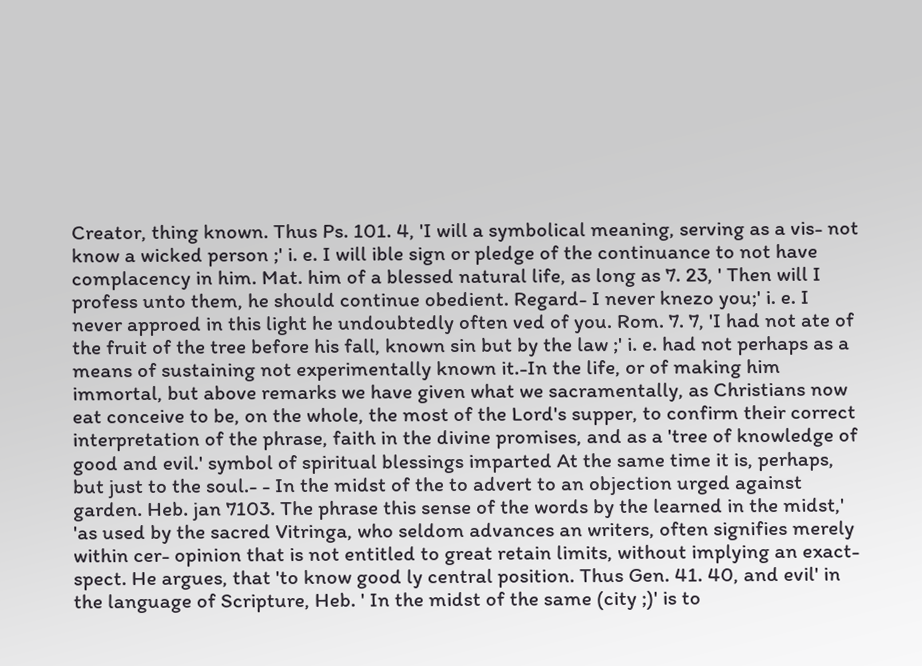Creator, thing known. Thus Ps. 101. 4, 'I will a symbolical meaning, serving as a vis- not know a wicked person ;' i. e. I will ible sign or pledge of the continuance to not have complacency in him. Mat. him of a blessed natural life, as long as 7. 23, ' Then will I profess unto them, he should continue obedient. Regard- I never knezo you;' i. e. I never approed in this light he undoubtedly often ved of you. Rom. 7. 7, 'I had not ate of the fruit of the tree before his fall, known sin but by the law ;' i. e. had not perhaps as a means of sustaining not experimentally known it.-In the life, or of making him immortal, but above remarks we have given what we sacramentally, as Christians now eat conceive to be, on the whole, the most of the Lord's supper, to confirm their correct interpretation of the phrase, faith in the divine promises, and as a 'tree of knowledge of good and evil.' symbol of spiritual blessings imparted At the same time it is, perhaps, but just to the soul.- - In the midst of the to advert to an objection urged against garden. Heb. jan 7103. The phrase this sense of the words by the learned in the midst,' 'as used by the sacred Vitringa, who seldom advances an writers, often signifies merely within cer- opinion that is not entitled to great retain limits, without implying an exact- spect. He argues, that 'to know good ly central position. Thus Gen. 41. 40, and evil' in the language of Scripture, Heb. ' In the midst of the same (city ;)' is to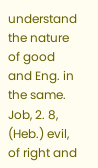understand the nature of good and Eng. in the same. Job, 2. 8, (Heb.) evil, of right and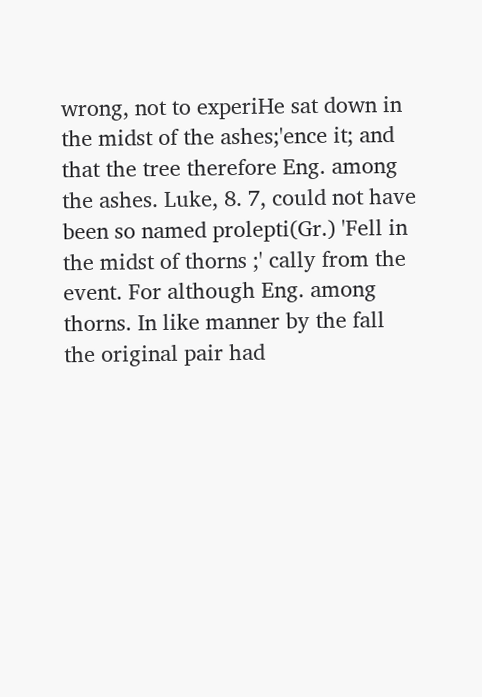wrong, not to experiHe sat down in the midst of the ashes;'ence it; and that the tree therefore Eng. among the ashes. Luke, 8. 7, could not have been so named prolepti(Gr.) 'Fell in the midst of thorns ;' cally from the event. For although Eng. among thorns. In like manner by the fall the original pair had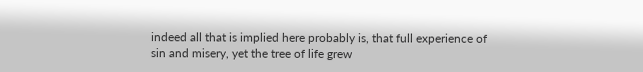indeed all that is implied here probably is, that full experience of sin and misery, yet the tree of life grew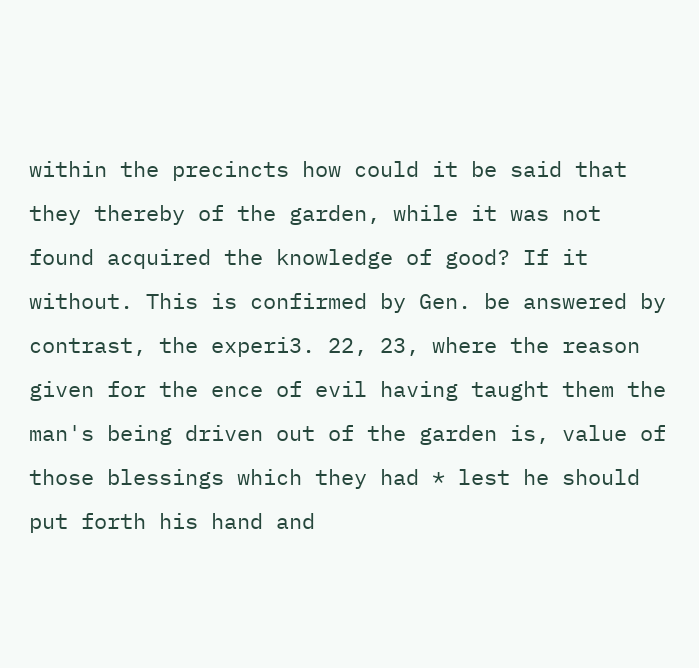within the precincts how could it be said that they thereby of the garden, while it was not found acquired the knowledge of good? If it without. This is confirmed by Gen. be answered by contrast, the experi3. 22, 23, where the reason given for the ence of evil having taught them the man's being driven out of the garden is, value of those blessings which they had * lest he should put forth his hand and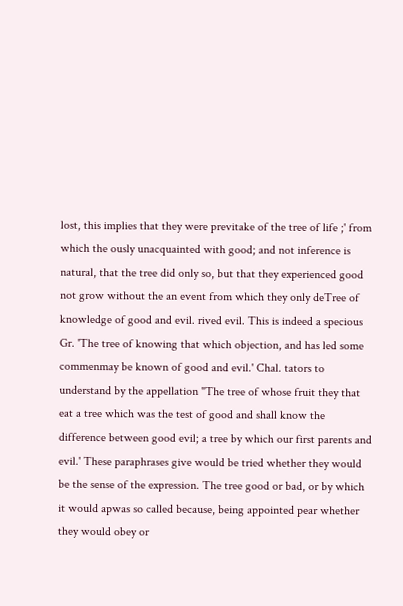lost, this implies that they were previtake of the tree of life ;' from which the ously unacquainted with good; and not inference is natural, that the tree did only so, but that they experienced good not grow without the an event from which they only deTree of knowledge of good and evil. rived evil. This is indeed a specious Gr. 'The tree of knowing that which objection, and has led some commenmay be known of good and evil.' Chal. tators to understand by the appellation "The tree of whose fruit they that eat a tree which was the test of good and shall know the difference between good evil; a tree by which our first parents and evil.' These paraphrases give would be tried whether they would be the sense of the expression. The tree good or bad, or by which it would apwas so called because, being appointed pear whether they would obey or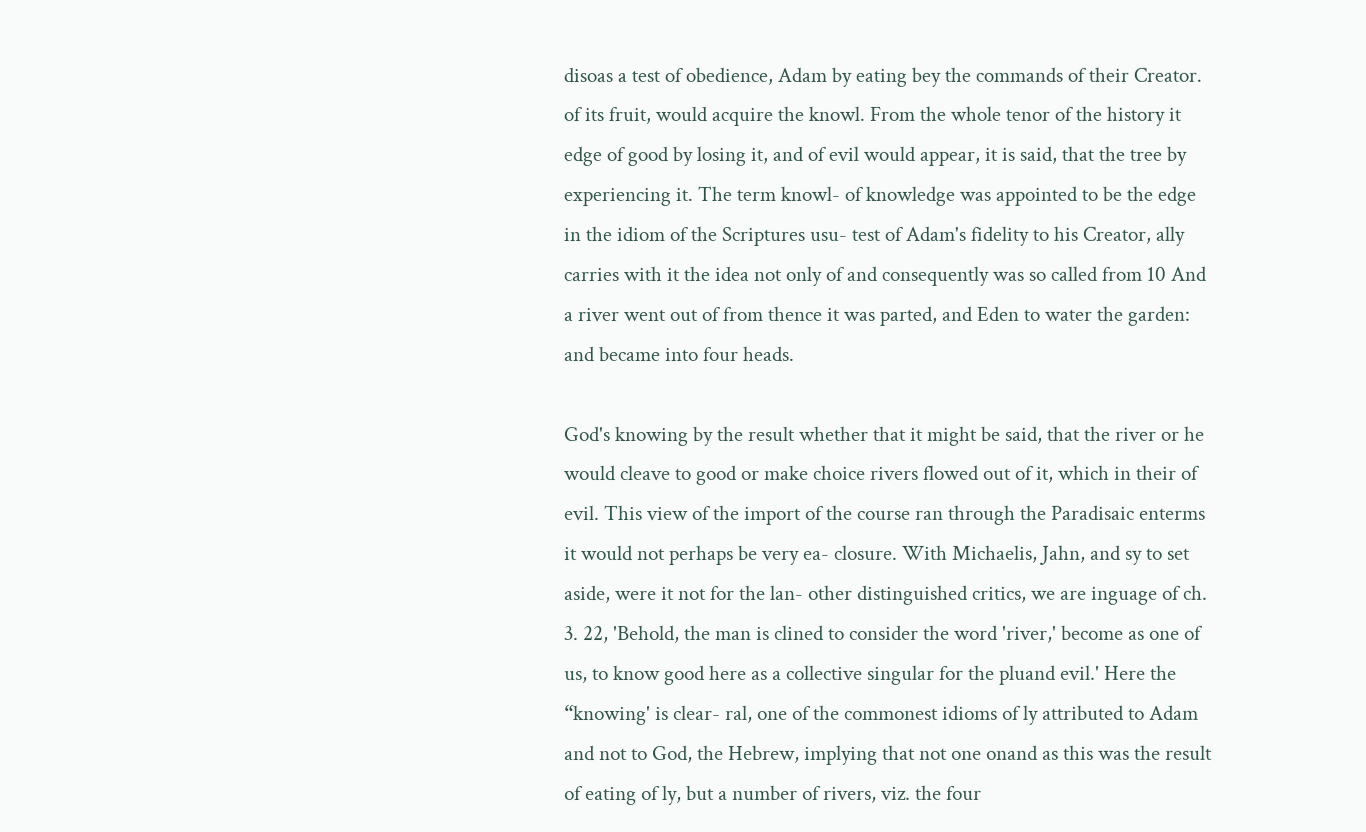disoas a test of obedience, Adam by eating bey the commands of their Creator. of its fruit, would acquire the knowl. From the whole tenor of the history it edge of good by losing it, and of evil would appear, it is said, that the tree by experiencing it. The term knowl- of knowledge was appointed to be the edge in the idiom of the Scriptures usu- test of Adam's fidelity to his Creator, ally carries with it the idea not only of and consequently was so called from 10 And a river went out of from thence it was parted, and Eden to water the garden: and became into four heads.

God's knowing by the result whether that it might be said, that the river or he would cleave to good or make choice rivers flowed out of it, which in their of evil. This view of the import of the course ran through the Paradisaic enterms it would not perhaps be very ea- closure. With Michaelis, Jahn, and sy to set aside, were it not for the lan- other distinguished critics, we are inguage of ch. 3. 22, 'Behold, the man is clined to consider the word 'river,' become as one of us, to know good here as a collective singular for the pluand evil.' Here the “knowing' is clear- ral, one of the commonest idioms of ly attributed to Adam and not to God, the Hebrew, implying that not one onand as this was the result of eating of ly, but a number of rivers, viz. the four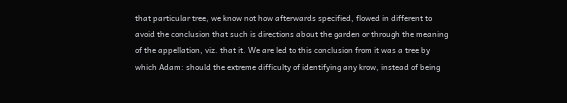that particular tree, we know not how afterwards specified, flowed in different to avoid the conclusion that such is directions about the garden or through the meaning of the appellation, viz. that it. We are led to this conclusion from it was a tree by which Adam: should the extreme difficulty of identifying any krow, instead of being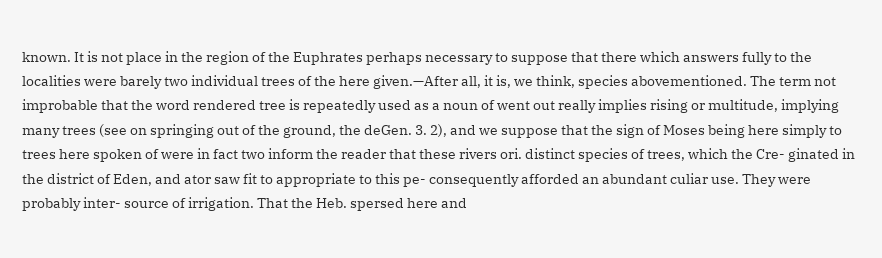known. It is not place in the region of the Euphrates perhaps necessary to suppose that there which answers fully to the localities were barely two individual trees of the here given.—After all, it is, we think, species abovementioned. The term not improbable that the word rendered tree is repeatedly used as a noun of went out really implies rising or multitude, implying many trees (see on springing out of the ground, the deGen. 3. 2), and we suppose that the sign of Moses being here simply to trees here spoken of were in fact two inform the reader that these rivers ori. distinct species of trees, which the Cre- ginated in the district of Eden, and ator saw fit to appropriate to this pe- consequently afforded an abundant culiar use. They were probably inter- source of irrigation. That the Heb. spersed here and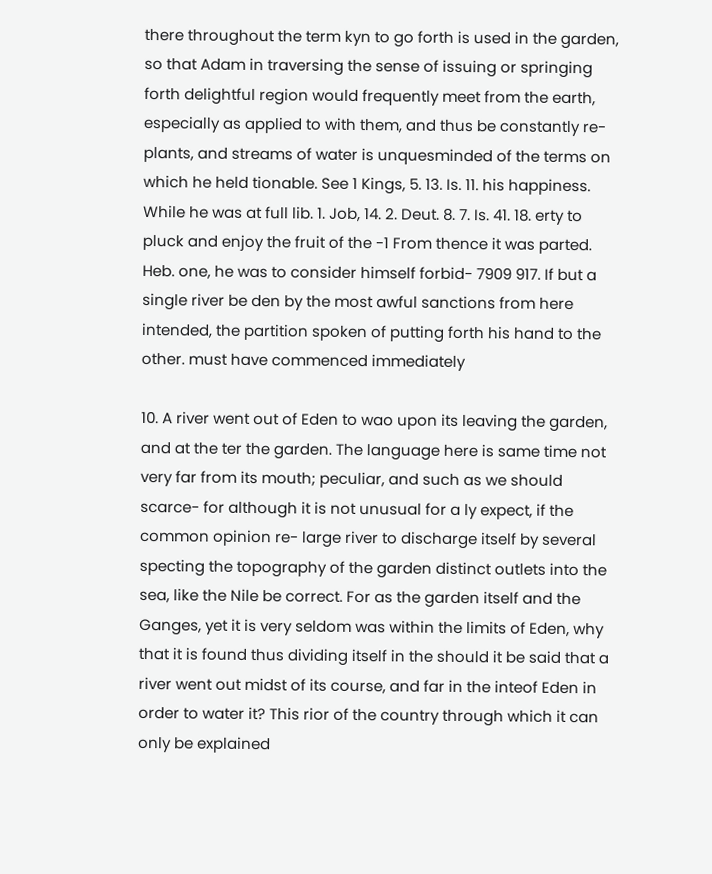there throughout the term kyn to go forth is used in the garden, so that Adam in traversing the sense of issuing or springing forth delightful region would frequently meet from the earth, especially as applied to with them, and thus be constantly re- plants, and streams of water is unquesminded of the terms on which he held tionable. See 1 Kings, 5. 13. Is. 11. his happiness. While he was at full lib. 1. Job, 14. 2. Deut. 8. 7. Is. 41. 18. erty to pluck and enjoy the fruit of the -1 From thence it was parted. Heb. one, he was to consider himself forbid- 7909 917. If but a single river be den by the most awful sanctions from here intended, the partition spoken of putting forth his hand to the other. must have commenced immediately

10. A river went out of Eden to wao upon its leaving the garden, and at the ter the garden. The language here is same time not very far from its mouth; peculiar, and such as we should scarce- for although it is not unusual for a ly expect, if the common opinion re- large river to discharge itself by several specting the topography of the garden distinct outlets into the sea, like the Nile be correct. For as the garden itself and the Ganges, yet it is very seldom was within the limits of Eden, why that it is found thus dividing itself in the should it be said that a river went out midst of its course, and far in the inteof Eden in order to water it? This rior of the country through which it can only be explained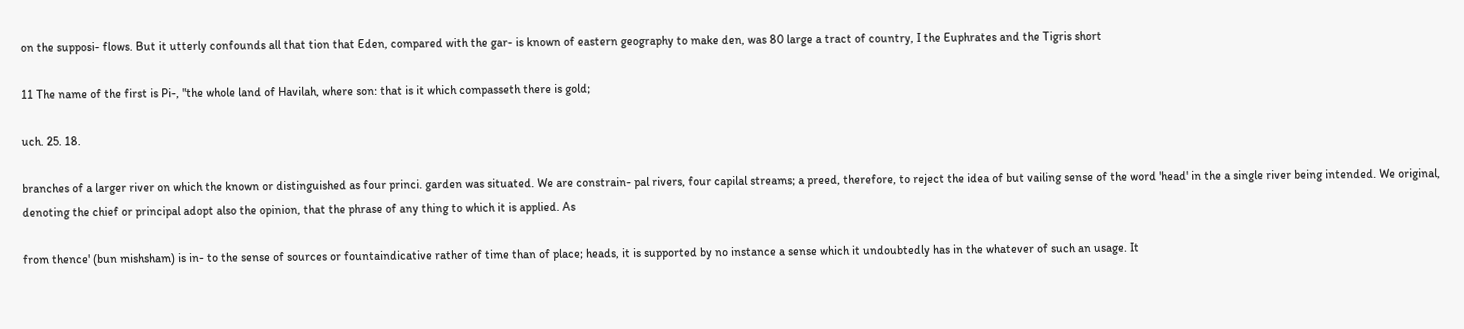on the supposi- flows. But it utterly confounds all that tion that Eden, compared with the gar- is known of eastern geography to make den, was 80 large a tract of country, I the Euphrates and the Tigris short

11 The name of the first is Pi-, "the whole land of Havilah, where son: that is it which compasseth there is gold;

uch. 25. 18.

branches of a larger river on which the known or distinguished as four princi. garden was situated. We are constrain- pal rivers, four capilal streams; a preed, therefore, to reject the idea of but vailing sense of the word 'head' in the a single river being intended. We original, denoting the chief or principal adopt also the opinion, that the phrase of any thing to which it is applied. As

from thence' (bun mishsham) is in- to the sense of sources or fountaindicative rather of time than of place; heads, it is supported by no instance a sense which it undoubtedly has in the whatever of such an usage. It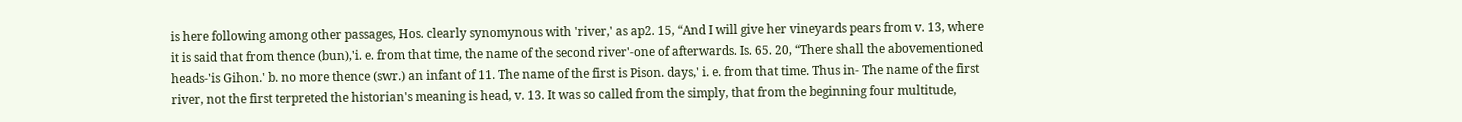is here following among other passages, Hos. clearly synomynous with 'river,' as ap2. 15, “And I will give her vineyards pears from v. 13, where it is said that from thence (bun),'i. e. from that time, the name of the second river'-one of afterwards. Is. 65. 20, “There shall the abovementioned heads-'is Gihon.' b. no more thence (swr.) an infant of 11. The name of the first is Pison. days,' i. e. from that time. Thus in- The name of the first river, not the first terpreted the historian's meaning is head, v. 13. It was so called from the simply, that from the beginning four multitude,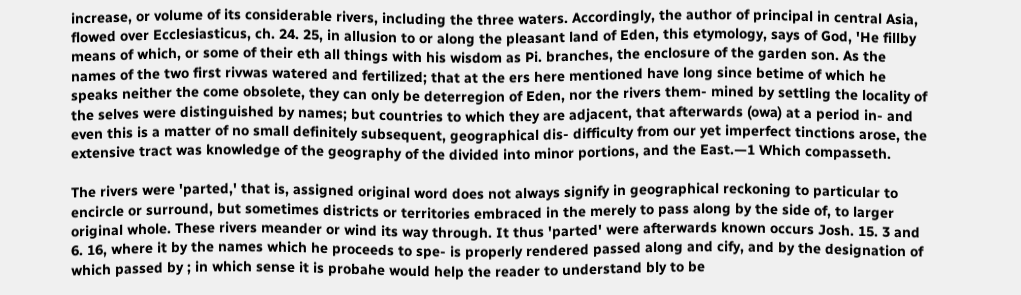increase, or volume of its considerable rivers, including the three waters. Accordingly, the author of principal in central Asia, flowed over Ecclesiasticus, ch. 24. 25, in allusion to or along the pleasant land of Eden, this etymology, says of God, 'He fillby means of which, or some of their eth all things with his wisdom as Pi. branches, the enclosure of the garden son. As the names of the two first rivwas watered and fertilized; that at the ers here mentioned have long since betime of which he speaks neither the come obsolete, they can only be deterregion of Eden, nor the rivers them- mined by settling the locality of the selves were distinguished by names; but countries to which they are adjacent, that afterwards (owa) at a period in- and even this is a matter of no small definitely subsequent, geographical dis- difficulty from our yet imperfect tinctions arose, the extensive tract was knowledge of the geography of the divided into minor portions, and the East.—1 Which compasseth.

The rivers were 'parted,' that is, assigned original word does not always signify in geographical reckoning to particular to encircle or surround, but sometimes districts or territories embraced in the merely to pass along by the side of, to larger original whole. These rivers meander or wind its way through. It thus 'parted' were afterwards known occurs Josh. 15. 3 and 6. 16, where it by the names which he proceeds to spe- is properly rendered passed along and cify, and by the designation of which passed by ; in which sense it is probahe would help the reader to understand bly to be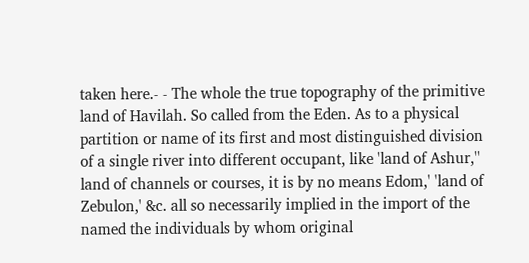taken here.- - The whole the true topography of the primitive land of Havilah. So called from the Eden. As to a physical partition or name of its first and most distinguished division of a single river into different occupant, like 'land of Ashur,'' land of channels or courses, it is by no means Edom,' 'land of Zebulon,' &c. all so necessarily implied in the import of the named the individuals by whom original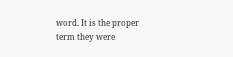word. It is the proper term they were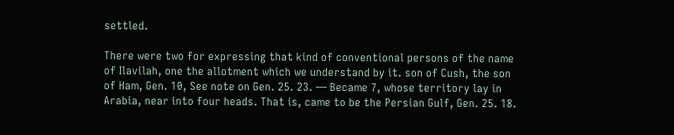settled.

There were two for expressing that kind of conventional persons of the name of Ilavilah, one the allotment which we understand by it. son of Cush, the son of Ham, Gen. 10, See note on Gen. 25. 23. — Became 7, whose territory lay in Arabia, near into four heads. That is, came to be the Persian Gulf, Gen. 25. 18.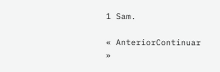1 Sam.

« AnteriorContinuar »